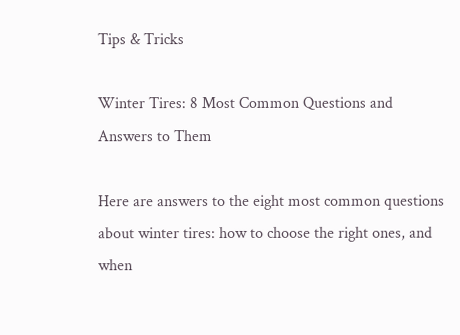Tips & Tricks

Winter Tires: 8 Most Common Questions and Answers to Them

Here are answers to the eight most common questions about winter tires: how to choose the right ones, and when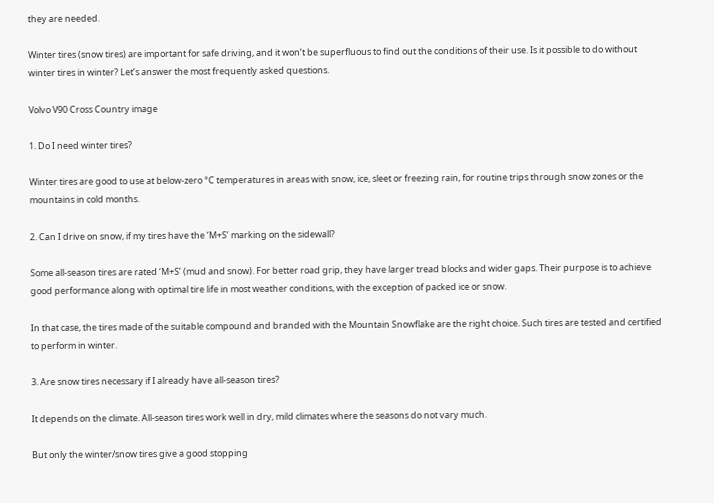they are needed.

Winter tires (snow tires) are important for safe driving, and it won’t be superfluous to find out the conditions of their use. Is it possible to do without winter tires in winter? Let’s answer the most frequently asked questions.

Volvo V90 Cross Country image

1. Do I need winter tires?

Winter tires are good to use at below-zero °C temperatures in areas with snow, ice, sleet or freezing rain, for routine trips through snow zones or the mountains in cold months.

2. Can I drive on snow, if my tires have the ‘M+S’ marking on the sidewall?

Some all-season tires are rated ‘M+S’ (mud and snow). For better road grip, they have larger tread blocks and wider gaps. Their purpose is to achieve good performance along with optimal tire life in most weather conditions, with the exception of packed ice or snow.

In that case, the tires made of the suitable compound and branded with the Mountain Snowflake are the right choice. Such tires are tested and certified to perform in winter.

3. Are snow tires necessary if I already have all-season tires?

It depends on the climate. All-season tires work well in dry, mild climates where the seasons do not vary much.

But only the winter/snow tires give a good stopping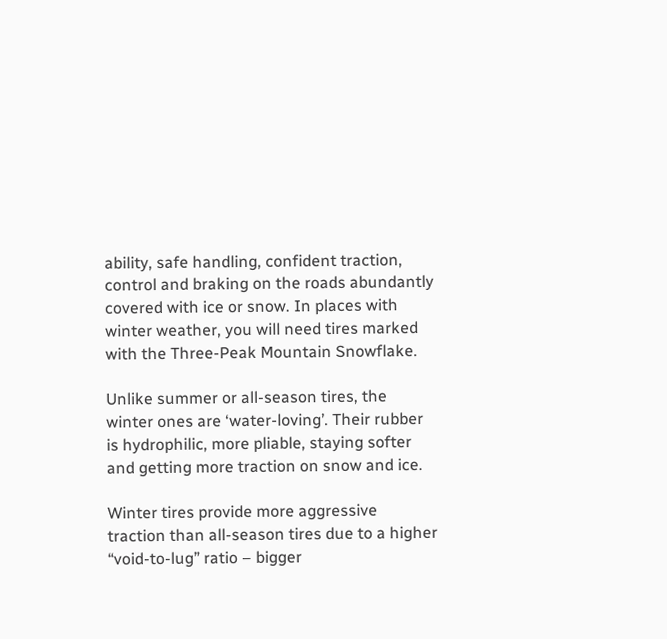ability, safe handling, confident traction, control and braking on the roads abundantly covered with ice or snow. In places with winter weather, you will need tires marked with the Three-Peak Mountain Snowflake.

Unlike summer or all-season tires, the winter ones are ‘water-loving’. Their rubber is hydrophilic, more pliable, staying softer and getting more traction on snow and ice.

Winter tires provide more aggressive traction than all-season tires due to a higher “void-to-lug” ratio – bigger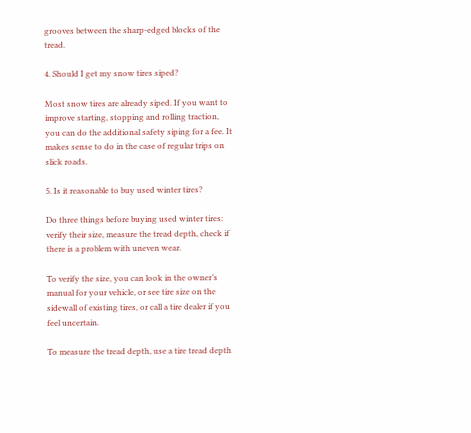grooves between the sharp-edged blocks of the tread.

4. Should I get my snow tires siped?

Most snow tires are already siped. If you want to improve starting, stopping and rolling traction, you can do the additional safety siping for a fee. It makes sense to do in the case of regular trips on slick roads.

5. Is it reasonable to buy used winter tires?

Do three things before buying used winter tires: verify their size, measure the tread depth, check if there is a problem with uneven wear.

To verify the size, you can look in the owner’s manual for your vehicle, or see tire size on the sidewall of existing tires, or call a tire dealer if you feel uncertain.

To measure the tread depth, use a tire tread depth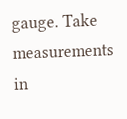gauge. Take measurements in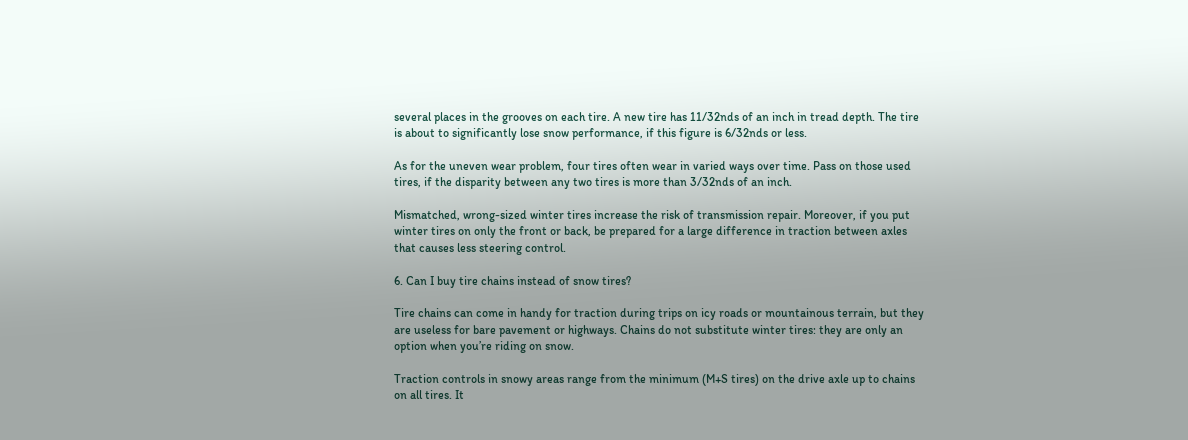several places in the grooves on each tire. A new tire has 11/32nds of an inch in tread depth. The tire is about to significantly lose snow performance, if this figure is 6/32nds or less.

As for the uneven wear problem, four tires often wear in varied ways over time. Pass on those used tires, if the disparity between any two tires is more than 3/32nds of an inch.

Mismatched, wrong-sized winter tires increase the risk of transmission repair. Moreover, if you put winter tires on only the front or back, be prepared for a large difference in traction between axles that causes less steering control.

6. Can I buy tire chains instead of snow tires?

Tire chains can come in handy for traction during trips on icy roads or mountainous terrain, but they are useless for bare pavement or highways. Chains do not substitute winter tires: they are only an option when you’re riding on snow.

Traction controls in snowy areas range from the minimum (M+S tires) on the drive axle up to chains on all tires. It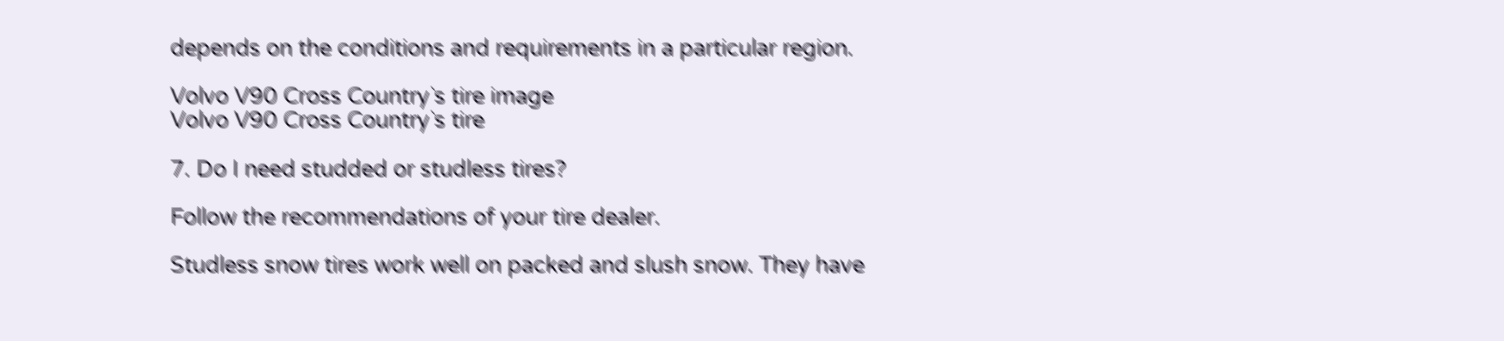depends on the conditions and requirements in a particular region.

Volvo V90 Cross Country`s tire image
Volvo V90 Cross Country`s tire

7. Do I need studded or studless tires?

Follow the recommendations of your tire dealer.

Studless snow tires work well on packed and slush snow. They have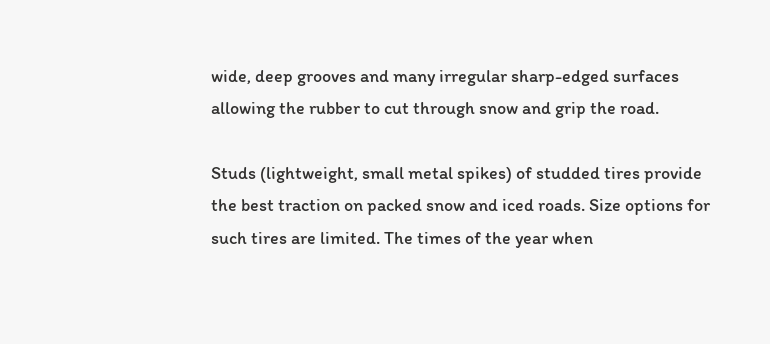wide, deep grooves and many irregular sharp-edged surfaces allowing the rubber to cut through snow and grip the road.

Studs (lightweight, small metal spikes) of studded tires provide the best traction on packed snow and iced roads. Size options for such tires are limited. The times of the year when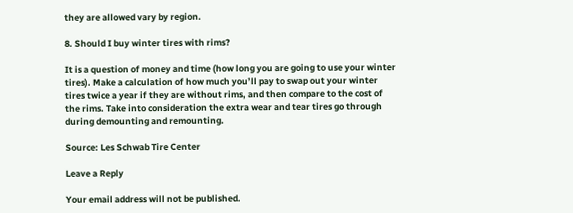they are allowed vary by region.

8. Should I buy winter tires with rims?

It is a question of money and time (how long you are going to use your winter tires). Make a calculation of how much you’ll pay to swap out your winter tires twice a year if they are without rims, and then compare to the cost of the rims. Take into consideration the extra wear and tear tires go through during demounting and remounting.

Source: Les Schwab Tire Center

Leave a Reply

Your email address will not be published.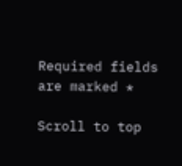Required fields are marked *

Scroll to top